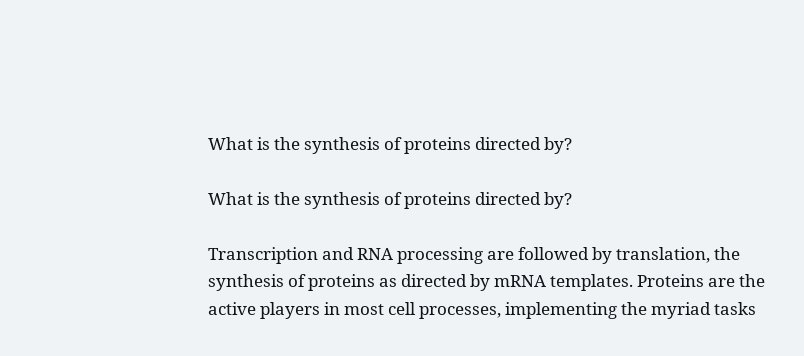What is the synthesis of proteins directed by?

What is the synthesis of proteins directed by?

Transcription and RNA processing are followed by translation, the synthesis of proteins as directed by mRNA templates. Proteins are the active players in most cell processes, implementing the myriad tasks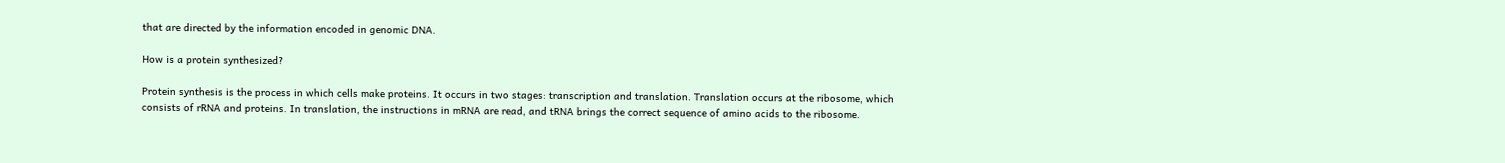that are directed by the information encoded in genomic DNA.

How is a protein synthesized?

Protein synthesis is the process in which cells make proteins. It occurs in two stages: transcription and translation. Translation occurs at the ribosome, which consists of rRNA and proteins. In translation, the instructions in mRNA are read, and tRNA brings the correct sequence of amino acids to the ribosome.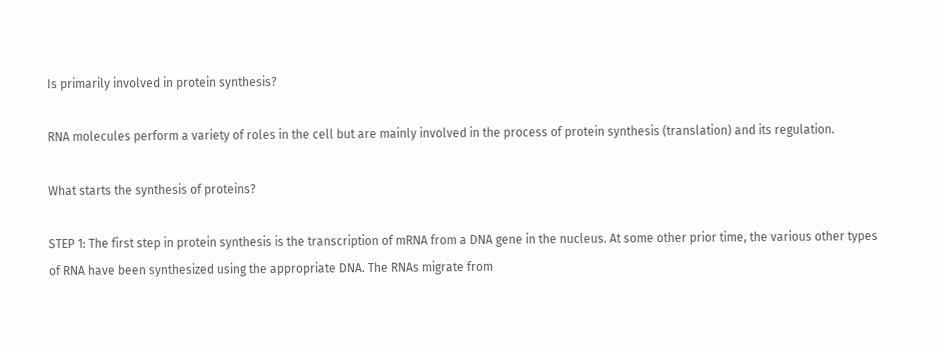Is primarily involved in protein synthesis?

RNA molecules perform a variety of roles in the cell but are mainly involved in the process of protein synthesis (translation) and its regulation.

What starts the synthesis of proteins?

STEP 1: The first step in protein synthesis is the transcription of mRNA from a DNA gene in the nucleus. At some other prior time, the various other types of RNA have been synthesized using the appropriate DNA. The RNAs migrate from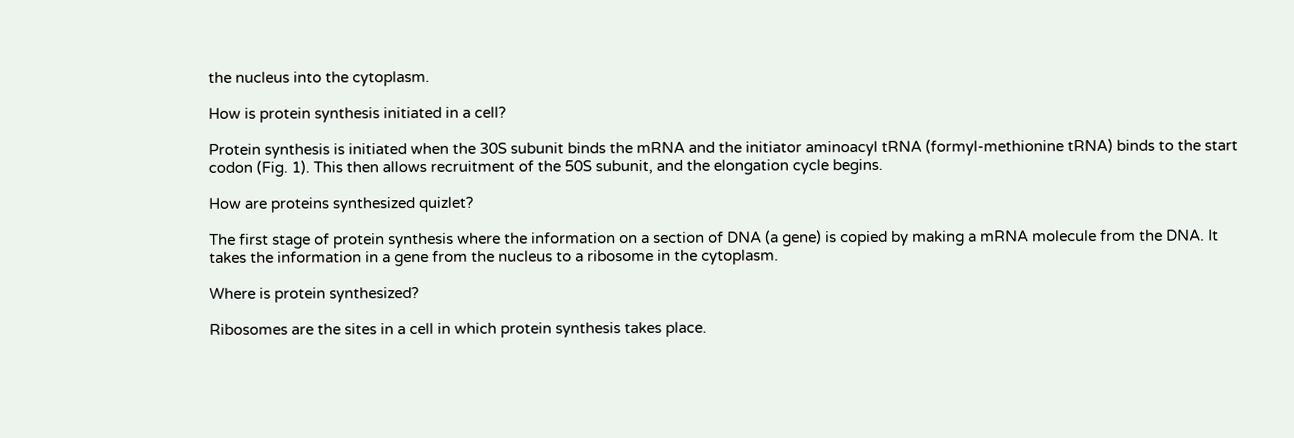the nucleus into the cytoplasm.

How is protein synthesis initiated in a cell?

Protein synthesis is initiated when the 30S subunit binds the mRNA and the initiator aminoacyl tRNA (formyl-methionine tRNA) binds to the start codon (Fig. 1). This then allows recruitment of the 50S subunit, and the elongation cycle begins.

How are proteins synthesized quizlet?

The first stage of protein synthesis where the information on a section of DNA (a gene) is copied by making a mRNA molecule from the DNA. It takes the information in a gene from the nucleus to a ribosome in the cytoplasm.

Where is protein synthesized?

Ribosomes are the sites in a cell in which protein synthesis takes place.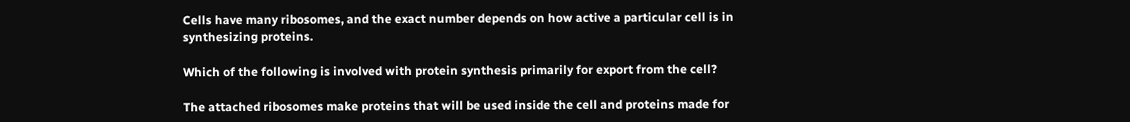Cells have many ribosomes, and the exact number depends on how active a particular cell is in synthesizing proteins.

Which of the following is involved with protein synthesis primarily for export from the cell?

The attached ribosomes make proteins that will be used inside the cell and proteins made for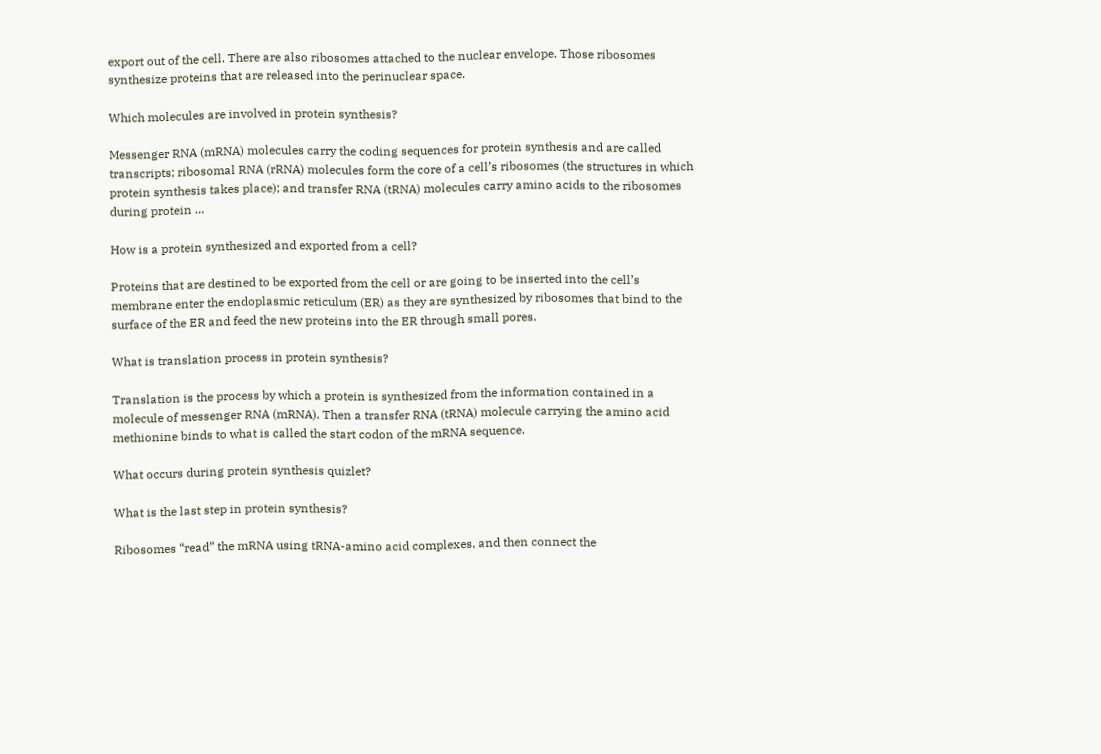export out of the cell. There are also ribosomes attached to the nuclear envelope. Those ribosomes synthesize proteins that are released into the perinuclear space.

Which molecules are involved in protein synthesis?

Messenger RNA (mRNA) molecules carry the coding sequences for protein synthesis and are called transcripts; ribosomal RNA (rRNA) molecules form the core of a cell’s ribosomes (the structures in which protein synthesis takes place); and transfer RNA (tRNA) molecules carry amino acids to the ribosomes during protein …

How is a protein synthesized and exported from a cell?

Proteins that are destined to be exported from the cell or are going to be inserted into the cell’s membrane enter the endoplasmic reticulum (ER) as they are synthesized by ribosomes that bind to the surface of the ER and feed the new proteins into the ER through small pores.

What is translation process in protein synthesis?

Translation is the process by which a protein is synthesized from the information contained in a molecule of messenger RNA (mRNA). Then a transfer RNA (tRNA) molecule carrying the amino acid methionine binds to what is called the start codon of the mRNA sequence.

What occurs during protein synthesis quizlet?

What is the last step in protein synthesis?

Ribosomes “read” the mRNA using tRNA-amino acid complexes, and then connect the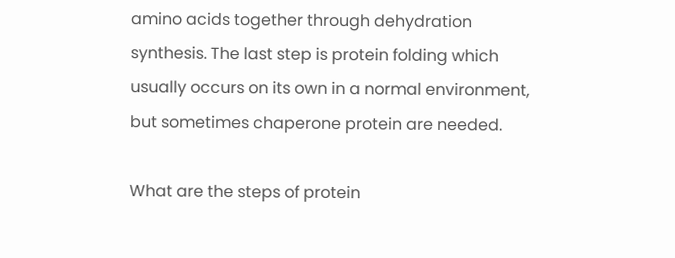amino acids together through dehydration synthesis. The last step is protein folding which usually occurs on its own in a normal environment, but sometimes chaperone protein are needed.

What are the steps of protein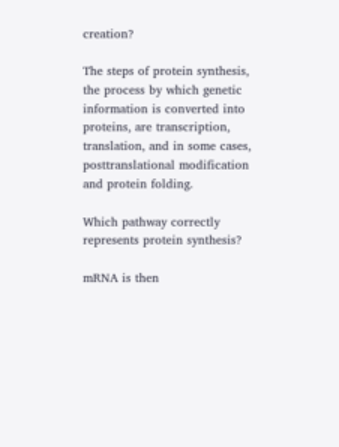creation?

The steps of protein synthesis, the process by which genetic information is converted into proteins, are transcription, translation, and in some cases, posttranslational modification and protein folding.

Which pathway correctly represents protein synthesis?

mRNA is then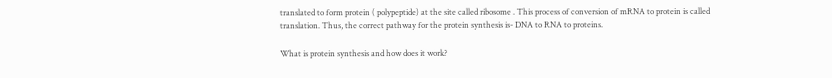translated to form protein ( polypeptide) at the site called ribosome . This process of conversion of mRNA to protein is called translation. Thus, the correct pathway for the protein synthesis is- DNA to RNA to proteins.

What is protein synthesis and how does it work?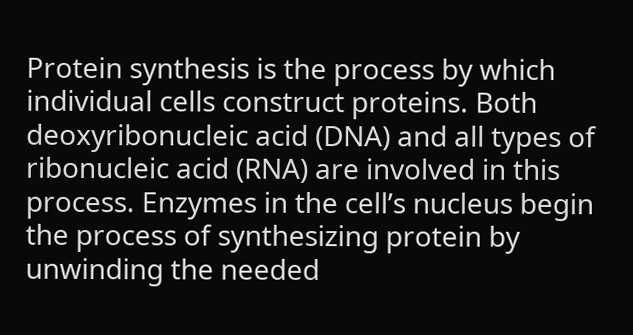Protein synthesis is the process by which individual cells construct proteins. Both deoxyribonucleic acid (DNA) and all types of ribonucleic acid (RNA) are involved in this process. Enzymes in the cell’s nucleus begin the process of synthesizing protein by unwinding the needed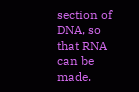section of DNA, so that RNA can be made.